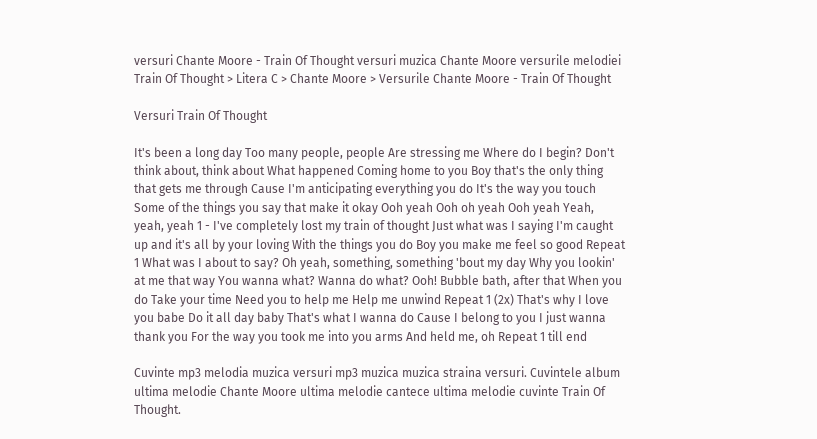versuri Chante Moore - Train Of Thought versuri muzica Chante Moore versurile melodiei Train Of Thought > Litera C > Chante Moore > Versurile Chante Moore - Train Of Thought

Versuri Train Of Thought

It's been a long day Too many people, people Are stressing me Where do I begin? Don't think about, think about What happened Coming home to you Boy that's the only thing that gets me through Cause I'm anticipating everything you do It's the way you touch Some of the things you say that make it okay Ooh yeah Ooh oh yeah Ooh yeah Yeah, yeah, yeah 1 - I've completely lost my train of thought Just what was I saying I'm caught up and it's all by your loving With the things you do Boy you make me feel so good Repeat 1 What was I about to say? Oh yeah, something, something 'bout my day Why you lookin' at me that way You wanna what? Wanna do what? Ooh! Bubble bath, after that When you do Take your time Need you to help me Help me unwind Repeat 1 (2x) That's why I love you babe Do it all day baby That's what I wanna do Cause I belong to you I just wanna thank you For the way you took me into you arms And held me, oh Repeat 1 till end

Cuvinte mp3 melodia muzica versuri mp3 muzica muzica straina versuri. Cuvintele album ultima melodie Chante Moore ultima melodie cantece ultima melodie cuvinte Train Of Thought.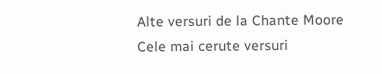Alte versuri de la Chante Moore
Cele mai cerute versuri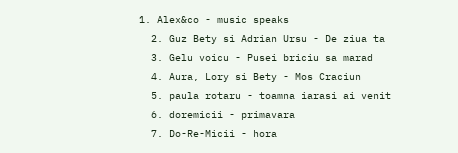1. Alex&co - music speaks
  2. Guz Bety si Adrian Ursu - De ziua ta
  3. Gelu voicu - Pusei briciu sa marad
  4. Aura, Lory si Bety - Mos Craciun
  5. paula rotaru - toamna iarasi ai venit
  6. doremicii - primavara
  7. Do-Re-Micii - hora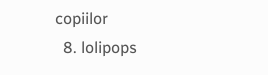copiilor
  8. lolipops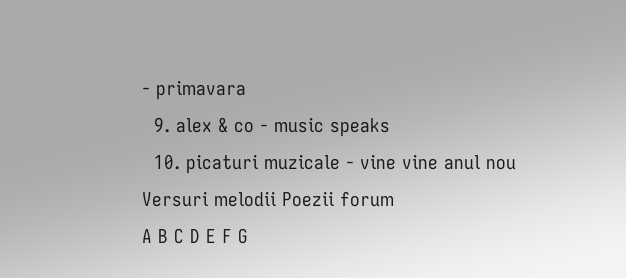- primavara
  9. alex & co - music speaks
  10. picaturi muzicale - vine vine anul nou
Versuri melodii Poezii forum
A B C D E F G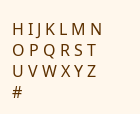H I J K L M N O P Q R S T U V W X Y Z #